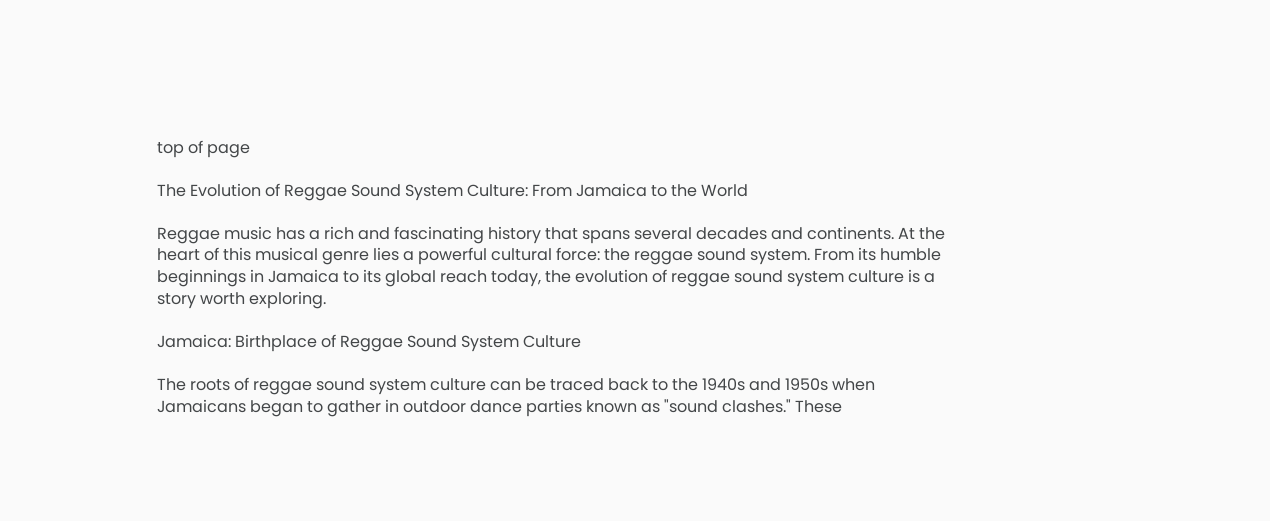top of page

The Evolution of Reggae Sound System Culture: From Jamaica to the World

Reggae music has a rich and fascinating history that spans several decades and continents. At the heart of this musical genre lies a powerful cultural force: the reggae sound system. From its humble beginnings in Jamaica to its global reach today, the evolution of reggae sound system culture is a story worth exploring.

Jamaica: Birthplace of Reggae Sound System Culture

The roots of reggae sound system culture can be traced back to the 1940s and 1950s when Jamaicans began to gather in outdoor dance parties known as "sound clashes." These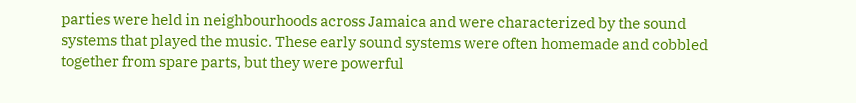parties were held in neighbourhoods across Jamaica and were characterized by the sound systems that played the music. These early sound systems were often homemade and cobbled together from spare parts, but they were powerful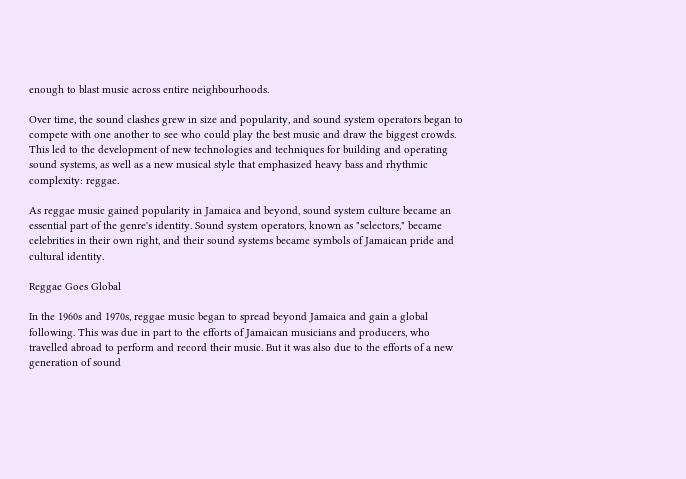enough to blast music across entire neighbourhoods.

Over time, the sound clashes grew in size and popularity, and sound system operators began to compete with one another to see who could play the best music and draw the biggest crowds. This led to the development of new technologies and techniques for building and operating sound systems, as well as a new musical style that emphasized heavy bass and rhythmic complexity: reggae.

As reggae music gained popularity in Jamaica and beyond, sound system culture became an essential part of the genre's identity. Sound system operators, known as "selectors," became celebrities in their own right, and their sound systems became symbols of Jamaican pride and cultural identity.

Reggae Goes Global

In the 1960s and 1970s, reggae music began to spread beyond Jamaica and gain a global following. This was due in part to the efforts of Jamaican musicians and producers, who travelled abroad to perform and record their music. But it was also due to the efforts of a new generation of sound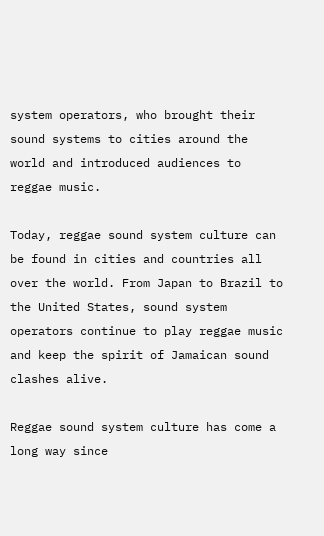system operators, who brought their sound systems to cities around the world and introduced audiences to reggae music.

Today, reggae sound system culture can be found in cities and countries all over the world. From Japan to Brazil to the United States, sound system operators continue to play reggae music and keep the spirit of Jamaican sound clashes alive.

Reggae sound system culture has come a long way since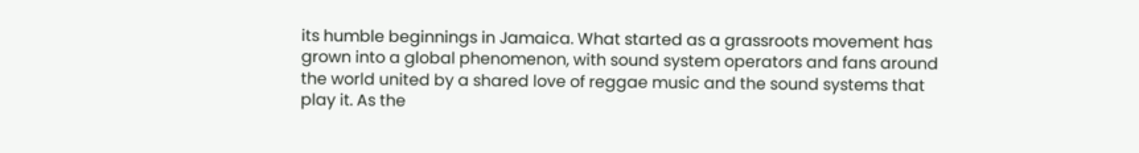its humble beginnings in Jamaica. What started as a grassroots movement has grown into a global phenomenon, with sound system operators and fans around the world united by a shared love of reggae music and the sound systems that play it. As the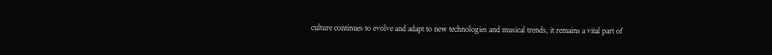culture continues to evolve and adapt to new technologies and musical trends, it remains a vital part of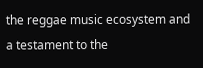the reggae music ecosystem and a testament to the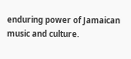enduring power of Jamaican music and culture.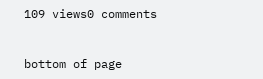109 views0 comments


bottom of page